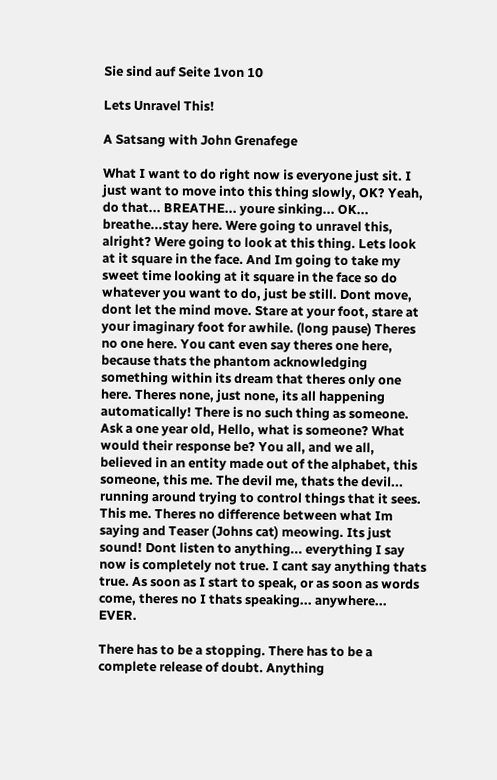Sie sind auf Seite 1von 10

Lets Unravel This!

A Satsang with John Grenafege

What I want to do right now is everyone just sit. I just want to move into this thing slowly, OK? Yeah, do that... BREATHE... youre sinking... OK... breathe...stay here. Were going to unravel this, alright? Were going to look at this thing. Lets look at it square in the face. And Im going to take my sweet time looking at it square in the face so do whatever you want to do, just be still. Dont move, dont let the mind move. Stare at your foot, stare at your imaginary foot for awhile. (long pause) Theres no one here. You cant even say theres one here, because thats the phantom acknowledging something within its dream that theres only one here. Theres none, just none, its all happening automatically! There is no such thing as someone. Ask a one year old, Hello, what is someone? What would their response be? You all, and we all, believed in an entity made out of the alphabet, this someone, this me. The devil me, thats the devil... running around trying to control things that it sees. This me. Theres no difference between what Im saying and Teaser (Johns cat) meowing. Its just sound! Dont listen to anything... everything I say now is completely not true. I cant say anything thats true. As soon as I start to speak, or as soon as words come, theres no I thats speaking... anywhere... EVER.

There has to be a stopping. There has to be a complete release of doubt. Anything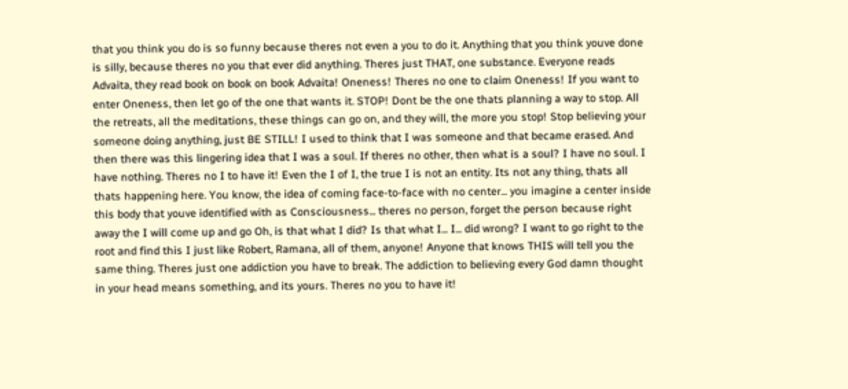that you think you do is so funny because theres not even a you to do it. Anything that you think youve done is silly, because theres no you that ever did anything. Theres just THAT, one substance. Everyone reads Advaita, they read book on book on book Advaita! Oneness! Theres no one to claim Oneness! If you want to enter Oneness, then let go of the one that wants it. STOP! Dont be the one thats planning a way to stop. All the retreats, all the meditations, these things can go on, and they will, the more you stop! Stop believing your someone doing anything, just BE STILL! I used to think that I was someone and that became erased. And then there was this lingering idea that I was a soul. If theres no other, then what is a soul? I have no soul. I have nothing. Theres no I to have it! Even the I of I, the true I is not an entity. Its not any thing, thats all thats happening here. You know, the idea of coming face-to-face with no center... you imagine a center inside this body that youve identified with as Consciousness... theres no person, forget the person because right away the I will come up and go Oh, is that what I did? Is that what I... I... did wrong? I want to go right to the root and find this I just like Robert, Ramana, all of them, anyone! Anyone that knows THIS will tell you the same thing. Theres just one addiction you have to break. The addiction to believing every God damn thought in your head means something, and its yours. Theres no you to have it!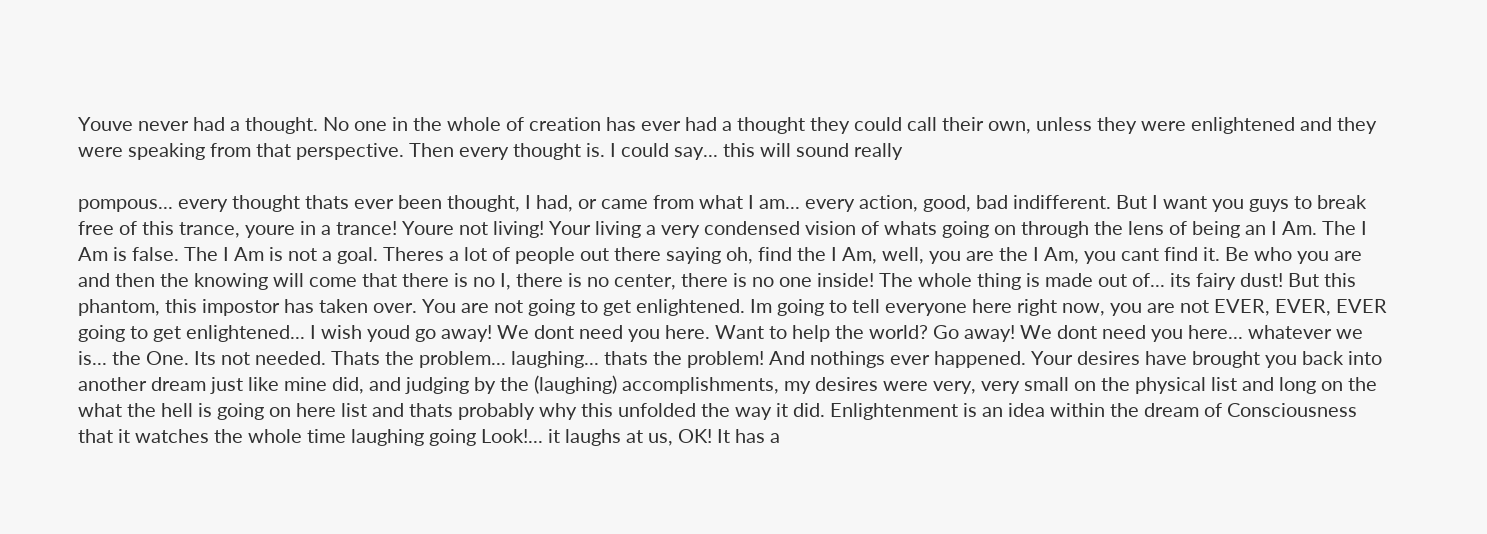Youve never had a thought. No one in the whole of creation has ever had a thought they could call their own, unless they were enlightened and they were speaking from that perspective. Then every thought is. I could say... this will sound really

pompous... every thought thats ever been thought, I had, or came from what I am... every action, good, bad indifferent. But I want you guys to break free of this trance, youre in a trance! Youre not living! Your living a very condensed vision of whats going on through the lens of being an I Am. The I Am is false. The I Am is not a goal. Theres a lot of people out there saying oh, find the I Am, well, you are the I Am, you cant find it. Be who you are and then the knowing will come that there is no I, there is no center, there is no one inside! The whole thing is made out of... its fairy dust! But this phantom, this impostor has taken over. You are not going to get enlightened. Im going to tell everyone here right now, you are not EVER, EVER, EVER going to get enlightened... I wish youd go away! We dont need you here. Want to help the world? Go away! We dont need you here... whatever we is... the One. Its not needed. Thats the problem... laughing... thats the problem! And nothings ever happened. Your desires have brought you back into another dream just like mine did, and judging by the (laughing) accomplishments, my desires were very, very small on the physical list and long on the what the hell is going on here list and thats probably why this unfolded the way it did. Enlightenment is an idea within the dream of Consciousness that it watches the whole time laughing going Look!... it laughs at us, OK! It has a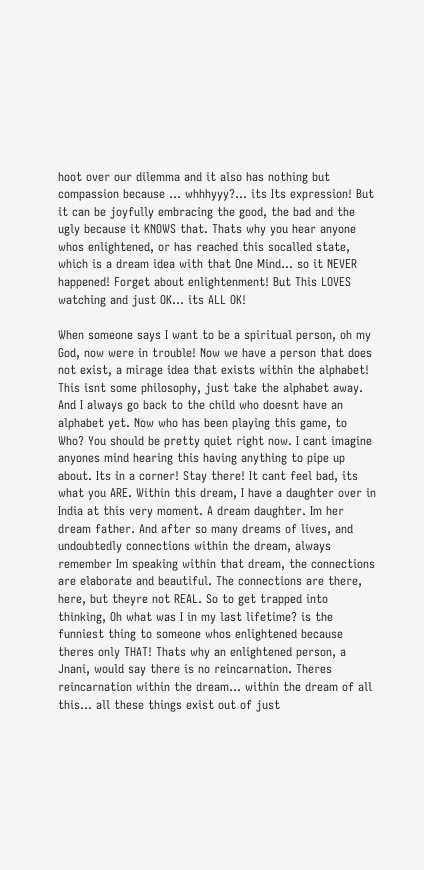hoot over our dilemma and it also has nothing but compassion because ... whhhyyy?... its Its expression! But it can be joyfully embracing the good, the bad and the ugly because it KNOWS that. Thats why you hear anyone whos enlightened, or has reached this socalled state, which is a dream idea with that One Mind... so it NEVER happened! Forget about enlightenment! But This LOVES watching and just OK... its ALL OK!

When someone says I want to be a spiritual person, oh my God, now were in trouble! Now we have a person that does not exist, a mirage idea that exists within the alphabet! This isnt some philosophy, just take the alphabet away. And I always go back to the child who doesnt have an alphabet yet. Now who has been playing this game, to Who? You should be pretty quiet right now. I cant imagine anyones mind hearing this having anything to pipe up about. Its in a corner! Stay there! It cant feel bad, its what you ARE. Within this dream, I have a daughter over in India at this very moment. A dream daughter. Im her dream father. And after so many dreams of lives, and undoubtedly connections within the dream, always remember Im speaking within that dream, the connections are elaborate and beautiful. The connections are there, here, but theyre not REAL. So to get trapped into thinking, Oh what was I in my last lifetime? is the funniest thing to someone whos enlightened because theres only THAT! Thats why an enlightened person, a Jnani, would say there is no reincarnation. Theres reincarnation within the dream... within the dream of all this... all these things exist out of just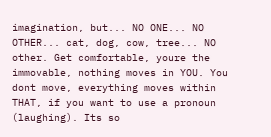imagination, but... NO ONE... NO OTHER... cat, dog, cow, tree... NO other. Get comfortable, youre the immovable, nothing moves in YOU. You dont move, everything moves within THAT, if you want to use a pronoun (laughing). Its so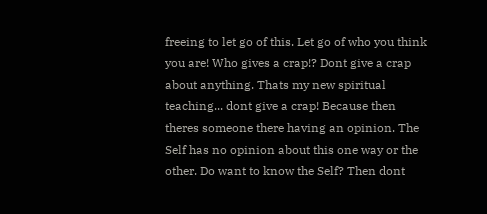freeing to let go of this. Let go of who you think you are! Who gives a crap!? Dont give a crap about anything. Thats my new spiritual teaching... dont give a crap! Because then theres someone there having an opinion. The Self has no opinion about this one way or the other. Do want to know the Self? Then dont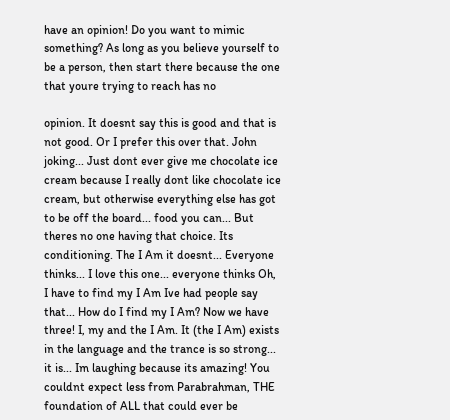have an opinion! Do you want to mimic something? As long as you believe yourself to be a person, then start there because the one that youre trying to reach has no

opinion. It doesnt say this is good and that is not good. Or I prefer this over that. John joking... Just dont ever give me chocolate ice cream because I really dont like chocolate ice cream, but otherwise everything else has got to be off the board... food you can... But theres no one having that choice. Its conditioning. The I Am it doesnt... Everyone thinks... I love this one... everyone thinks Oh, I have to find my I Am Ive had people say that... How do I find my I Am? Now we have three! I, my and the I Am. It (the I Am) exists in the language and the trance is so strong... it is... Im laughing because its amazing! You couldnt expect less from Parabrahman, THE foundation of ALL that could ever be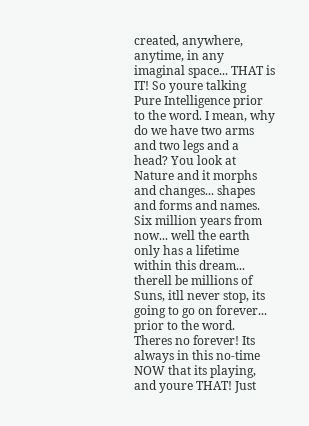created, anywhere, anytime, in any imaginal space... THAT is IT! So youre talking Pure Intelligence prior to the word. I mean, why do we have two arms and two legs and a head? You look at Nature and it morphs and changes... shapes and forms and names. Six million years from now... well the earth only has a lifetime within this dream... therell be millions of Suns, itll never stop, its going to go on forever... prior to the word. Theres no forever! Its always in this no-time NOW that its playing, and youre THAT! Just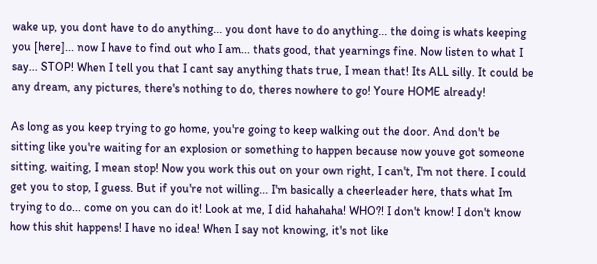wake up, you dont have to do anything... you dont have to do anything... the doing is whats keeping you [here]... now I have to find out who I am... thats good, that yearnings fine. Now listen to what I say... STOP! When I tell you that I cant say anything thats true, I mean that! Its ALL silly. It could be any dream, any pictures, there's nothing to do, theres nowhere to go! Youre HOME already!

As long as you keep trying to go home, you're going to keep walking out the door. And don't be sitting like you're waiting for an explosion or something to happen because now youve got someone sitting, waiting, I mean stop! Now you work this out on your own right, I can't, I'm not there. I could get you to stop, I guess. But if you're not willing... I'm basically a cheerleader here, thats what Im trying to do... come on you can do it! Look at me, I did hahahaha! WHO?! I don't know! I don't know how this shit happens! I have no idea! When I say not knowing, it's not like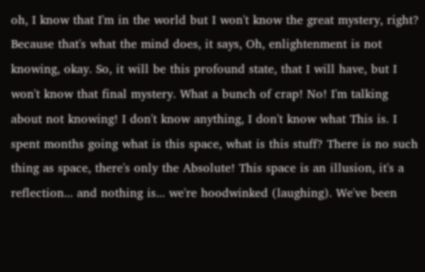oh, I know that I'm in the world but I won't know the great mystery, right? Because that's what the mind does, it says, Oh, enlightenment is not knowing, okay. So, it will be this profound state, that I will have, but I won't know that final mystery. What a bunch of crap! No! I'm talking about not knowing! I don't know anything, I don't know what This is. I spent months going what is this space, what is this stuff? There is no such thing as space, there's only the Absolute! This space is an illusion, it's a reflection... and nothing is... we're hoodwinked (laughing). We've been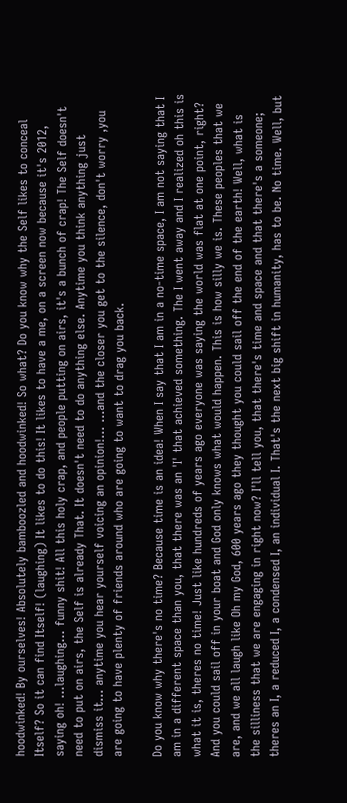hoodwinked! By ourselves! Absolutely bamboozled and hoodwinked! So what? Do you know why the Self likes to conceal Itself? So it can find Itself! (laughing) It likes to do this! It likes to have a me, on a screen now because it's 2012, saying oh! ...laughing... funny shit! All this holy crap, and people putting on airs, it's a bunch of crap! The Self doesn't need to put on airs, the Self is already That. It doesn't need to do anything else. Anytime you think anything just dismiss it... anytime you hear yourself voicing an opinion!... ...and the closer you get to the silence, don't worry ,you are going to have plenty of friends around who are going to want to drag you back.

Do you know why there's no time? Because time is an idea! When I say that I am in a no-time space, I am not saying that I am in a different space than you, that there was an 'I' that achieved something. The I went away and I realized oh this is what it is, theres no time! Just like hundreds of years ago everyone was saying the world was flat at one point, right? And you could sail off in your boat and God only knows what would happen. This is how silly we is. These peoples that we are, and we all laugh like Oh my God, 600 years ago they thought you could sail off the end of the earth! Well, what is the silliness that we are engaging in right now? I'll tell you, that there's time and space and that there's a someone; theres an I, a reduced I, a condensed I, an individual I. That's the next big shift in humanity, has to be. No time. Well, but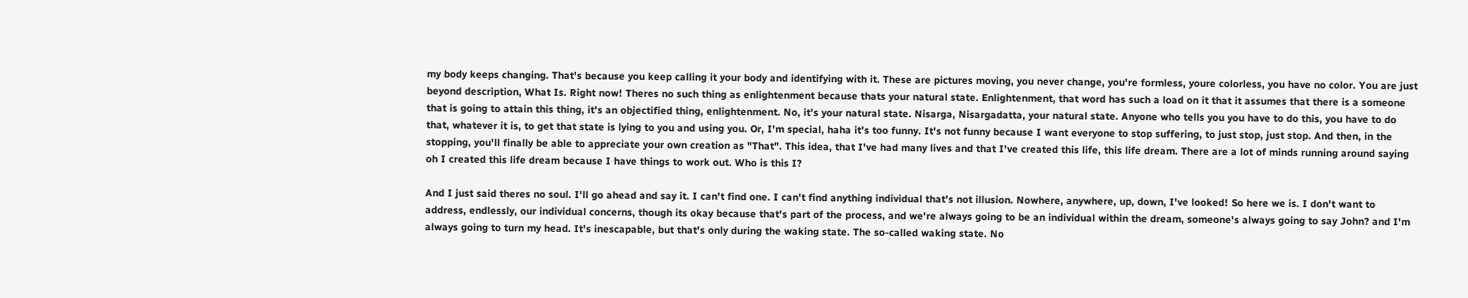my body keeps changing. That's because you keep calling it your body and identifying with it. These are pictures moving, you never change, you're formless, youre colorless, you have no color. You are just beyond description, What Is. Right now! Theres no such thing as enlightenment because thats your natural state. Enlightenment, that word has such a load on it that it assumes that there is a someone that is going to attain this thing, it's an objectified thing, enlightenment. No, it's your natural state. Nisarga, Nisargadatta, your natural state. Anyone who tells you you have to do this, you have to do that, whatever it is, to get that state is lying to you and using you. Or, I'm special, haha it's too funny. It's not funny because I want everyone to stop suffering, to just stop, just stop. And then, in the stopping, you'll finally be able to appreciate your own creation as "That". This idea, that I've had many lives and that I've created this life, this life dream. There are a lot of minds running around saying oh I created this life dream because I have things to work out. Who is this I?

And I just said theres no soul. I'll go ahead and say it. I can't find one. I can't find anything individual that's not illusion. Nowhere, anywhere, up, down, I've looked! So here we is. I don't want to address, endlessly, our individual concerns, though its okay because that's part of the process, and we're always going to be an individual within the dream, someone's always going to say John? and I'm always going to turn my head. It's inescapable, but that's only during the waking state. The so-called waking state. No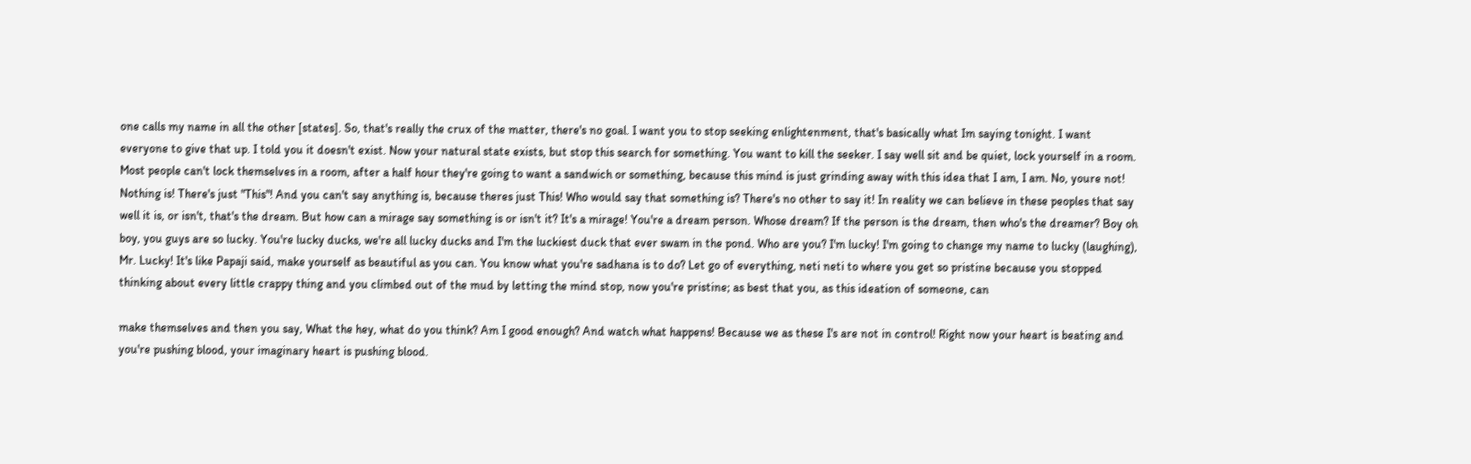one calls my name in all the other [states]. So, that's really the crux of the matter, there's no goal. I want you to stop seeking enlightenment, that's basically what Im saying tonight. I want everyone to give that up. I told you it doesn't exist. Now your natural state exists, but stop this search for something. You want to kill the seeker. I say well sit and be quiet, lock yourself in a room. Most people can't lock themselves in a room, after a half hour they're going to want a sandwich or something, because this mind is just grinding away with this idea that I am, I am. No, youre not! Nothing is! There's just "This"! And you can't say anything is, because theres just This! Who would say that something is? There's no other to say it! In reality we can believe in these peoples that say well it is, or isn't, that's the dream. But how can a mirage say something is or isn't it? It's a mirage! You're a dream person. Whose dream? If the person is the dream, then who's the dreamer? Boy oh boy, you guys are so lucky. You're lucky ducks, we're all lucky ducks and I'm the luckiest duck that ever swam in the pond. Who are you? I'm lucky! I'm going to change my name to lucky (laughing), Mr. Lucky! It's like Papaji said, make yourself as beautiful as you can. You know what you're sadhana is to do? Let go of everything, neti neti to where you get so pristine because you stopped thinking about every little crappy thing and you climbed out of the mud by letting the mind stop, now you're pristine; as best that you, as this ideation of someone, can

make themselves and then you say, What the hey, what do you think? Am I good enough? And watch what happens! Because we as these I's are not in control! Right now your heart is beating and you're pushing blood, your imaginary heart is pushing blood.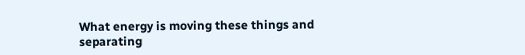What energy is moving these things and separating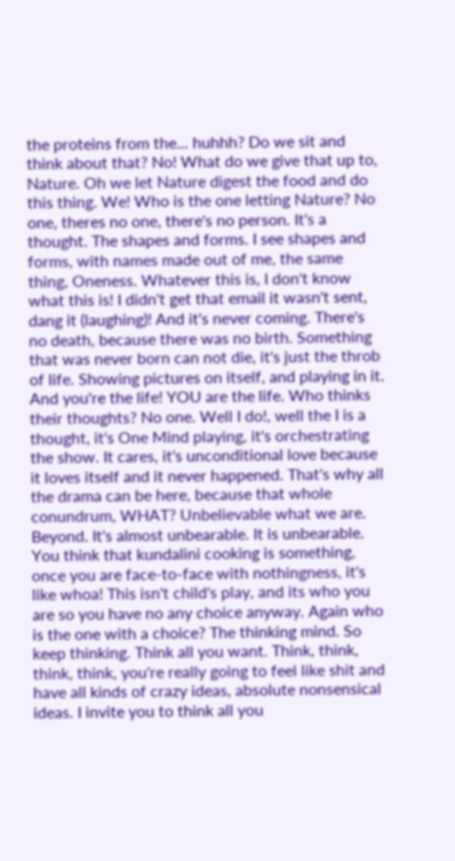the proteins from the... huhhh? Do we sit and think about that? No! What do we give that up to, Nature. Oh we let Nature digest the food and do this thing. We! Who is the one letting Nature? No one, theres no one, there's no person. It's a thought. The shapes and forms. I see shapes and forms, with names made out of me, the same thing, Oneness. Whatever this is, I don't know what this is! I didn't get that email it wasn't sent, dang it (laughing)! And it's never coming. There's no death, because there was no birth. Something that was never born can not die, it's just the throb of life. Showing pictures on itself, and playing in it. And you're the life! YOU are the life. Who thinks their thoughts? No one. Well I do!, well the I is a thought, it's One Mind playing, it's orchestrating the show. It cares, it's unconditional love because it loves itself and it never happened. That's why all the drama can be here, because that whole conundrum, WHAT? Unbelievable what we are. Beyond. It's almost unbearable. It is unbearable. You think that kundalini cooking is something, once you are face-to-face with nothingness, it's like whoa! This isn't child's play, and its who you are so you have no any choice anyway. Again who is the one with a choice? The thinking mind. So keep thinking. Think all you want. Think, think, think, think, you're really going to feel like shit and have all kinds of crazy ideas, absolute nonsensical ideas. I invite you to think all you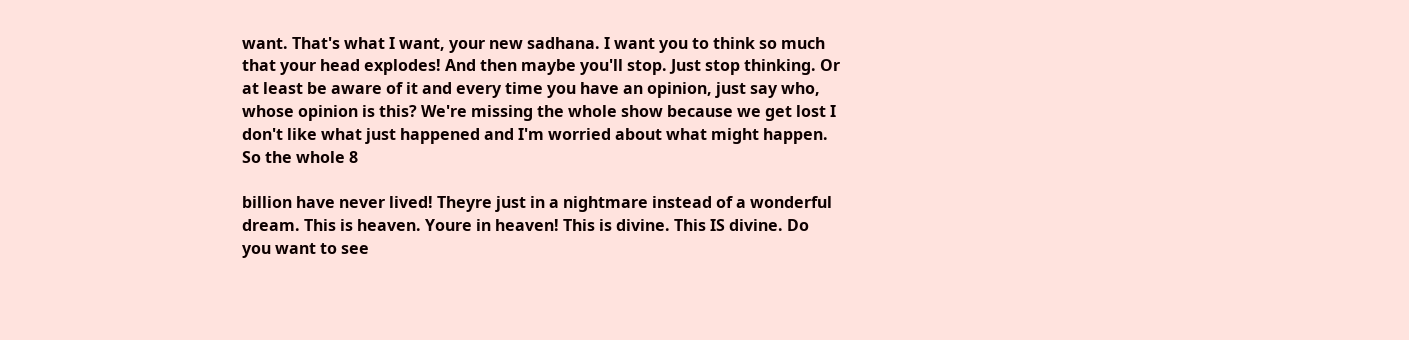want. That's what I want, your new sadhana. I want you to think so much that your head explodes! And then maybe you'll stop. Just stop thinking. Or at least be aware of it and every time you have an opinion, just say who, whose opinion is this? We're missing the whole show because we get lost I don't like what just happened and I'm worried about what might happen. So the whole 8

billion have never lived! Theyre just in a nightmare instead of a wonderful dream. This is heaven. Youre in heaven! This is divine. This IS divine. Do you want to see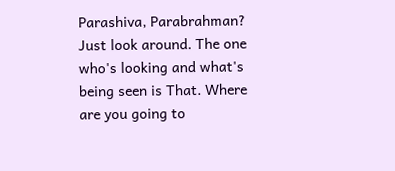Parashiva, Parabrahman? Just look around. The one who's looking and what's being seen is That. Where are you going to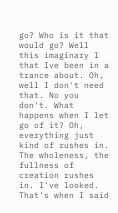go? Who is it that would go? Well this imaginary I that Ive been in a trance about. Oh, well I don't need that. No you don't. What happens when I let go of it? Oh, everything just kind of rushes in. The wholeness, the fullness of creation rushes in. I've looked. That's when I said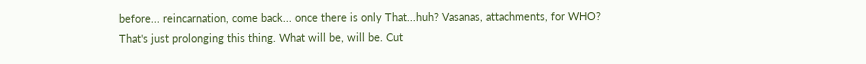before... reincarnation, come back... once there is only That...huh? Vasanas, attachments, for WHO? That's just prolonging this thing. What will be, will be. Cut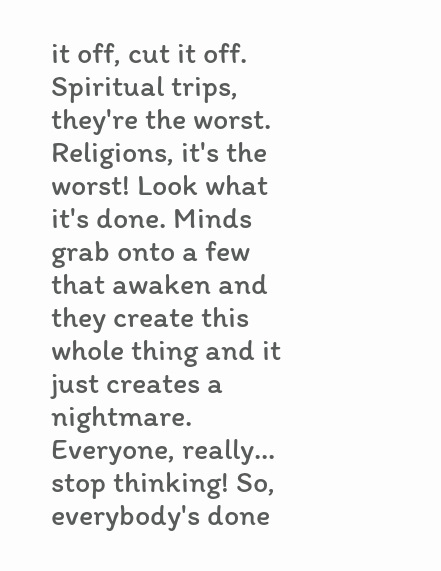it off, cut it off. Spiritual trips, they're the worst. Religions, it's the worst! Look what it's done. Minds grab onto a few that awaken and they create this whole thing and it just creates a nightmare. Everyone, really... stop thinking! So, everybody's done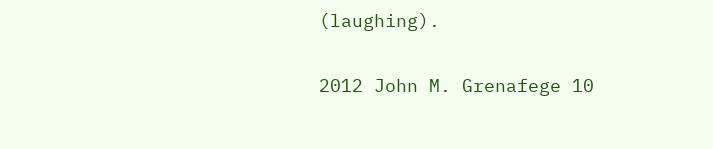(laughing).

2012 John M. Grenafege 10